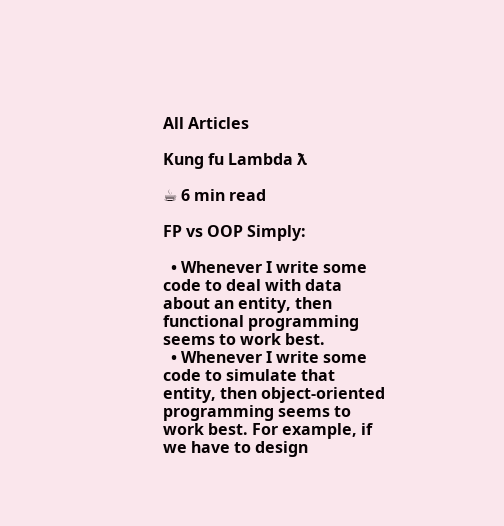All Articles

Kung fu Lambda ƛ

☕ 6 min read

FP vs OOP Simply:

  • Whenever I write some code to deal with data about an entity, then functional programming seems to work best.
  • Whenever I write some code to simulate that entity, then object-oriented programming seems to work best. For example, if we have to design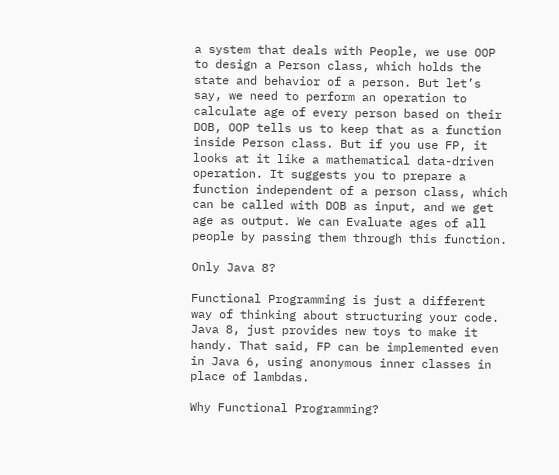a system that deals with People, we use OOP to design a Person class, which holds the state and behavior of a person. But let’s say, we need to perform an operation to calculate age of every person based on their DOB, OOP tells us to keep that as a function inside Person class. But if you use FP, it looks at it like a mathematical data-driven operation. It suggests you to prepare a function independent of a person class, which can be called with DOB as input, and we get age as output. We can Evaluate ages of all people by passing them through this function.

Only Java 8?

Functional Programming is just a different way of thinking about structuring your code. Java 8, just provides new toys to make it handy. That said, FP can be implemented even in Java 6, using anonymous inner classes in place of lambdas.

Why Functional Programming?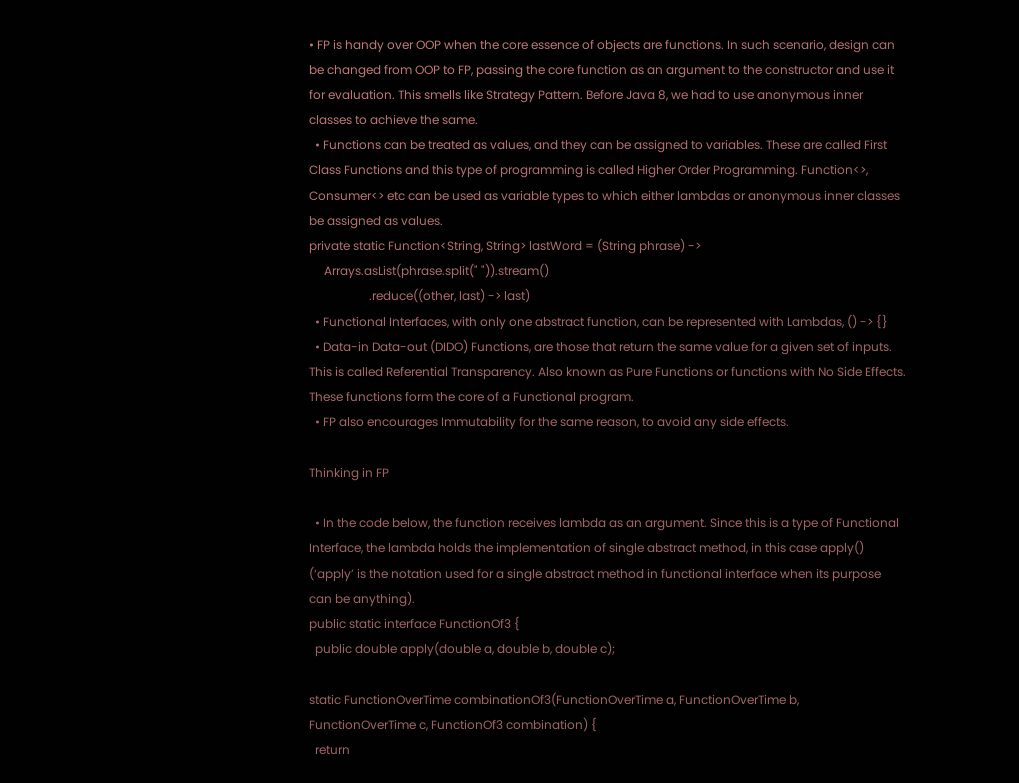• FP is handy over OOP when the core essence of objects are functions. In such scenario, design can be changed from OOP to FP, passing the core function as an argument to the constructor and use it for evaluation. This smells like Strategy Pattern. Before Java 8, we had to use anonymous inner classes to achieve the same.
  • Functions can be treated as values, and they can be assigned to variables. These are called First Class Functions and this type of programming is called Higher Order Programming. Function<>, Consumer<> etc can be used as variable types to which either lambdas or anonymous inner classes be assigned as values.
private static Function<String, String> lastWord = (String phrase) ->
     Arrays.asList(phrase.split(" ")).stream()
                    .reduce((other, last) -> last)
  • Functional Interfaces, with only one abstract function, can be represented with Lambdas, () -> {}
  • Data-in Data-out (DIDO) Functions, are those that return the same value for a given set of inputs. This is called Referential Transparency. Also known as Pure Functions or functions with No Side Effects. These functions form the core of a Functional program.
  • FP also encourages Immutability for the same reason, to avoid any side effects.

Thinking in FP

  • In the code below, the function receives lambda as an argument. Since this is a type of Functional Interface, the lambda holds the implementation of single abstract method, in this case apply() (‘apply’ is the notation used for a single abstract method in functional interface when its purpose can be anything).
public static interface FunctionOf3 {
  public double apply(double a, double b, double c);

static FunctionOverTime combinationOf3(FunctionOverTime a, FunctionOverTime b, FunctionOverTime c, FunctionOf3 combination) {
  return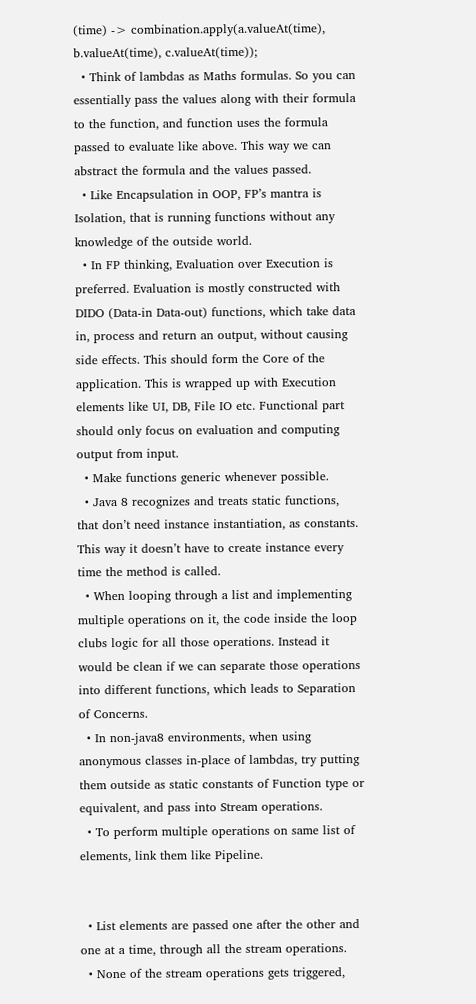(time) -> combination.apply(a.valueAt(time), b.valueAt(time), c.valueAt(time));
  • Think of lambdas as Maths formulas. So you can essentially pass the values along with their formula to the function, and function uses the formula passed to evaluate like above. This way we can abstract the formula and the values passed.
  • Like Encapsulation in OOP, FP’s mantra is Isolation, that is running functions without any knowledge of the outside world.
  • In FP thinking, Evaluation over Execution is preferred. Evaluation is mostly constructed with DIDO (Data-in Data-out) functions, which take data in, process and return an output, without causing side effects. This should form the Core of the application. This is wrapped up with Execution elements like UI, DB, File IO etc. Functional part should only focus on evaluation and computing output from input.
  • Make functions generic whenever possible.
  • Java 8 recognizes and treats static functions, that don’t need instance instantiation, as constants. This way it doesn’t have to create instance every time the method is called.
  • When looping through a list and implementing multiple operations on it, the code inside the loop clubs logic for all those operations. Instead it would be clean if we can separate those operations into different functions, which leads to Separation of Concerns.
  • In non-java8 environments, when using anonymous classes in-place of lambdas, try putting them outside as static constants of Function type or equivalent, and pass into Stream operations.
  • To perform multiple operations on same list of elements, link them like Pipeline.


  • List elements are passed one after the other and one at a time, through all the stream operations.
  • None of the stream operations gets triggered,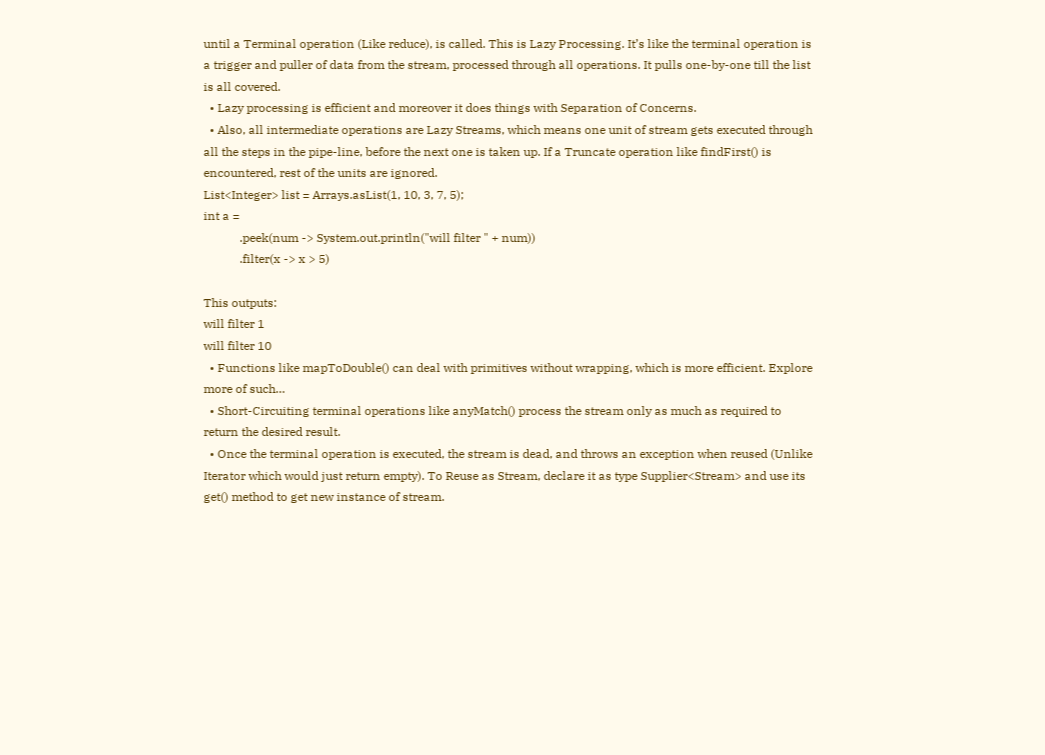until a Terminal operation (Like reduce), is called. This is Lazy Processing. It’s like the terminal operation is a trigger and puller of data from the stream, processed through all operations. It pulls one-by-one till the list is all covered.
  • Lazy processing is efficient and moreover it does things with Separation of Concerns.
  • Also, all intermediate operations are Lazy Streams, which means one unit of stream gets executed through all the steps in the pipe-line, before the next one is taken up. If a Truncate operation like findFirst() is encountered, rest of the units are ignored.
List<Integer> list = Arrays.asList(1, 10, 3, 7, 5);
int a =
            .peek(num -> System.out.println("will filter " + num))
            .filter(x -> x > 5)

This outputs:
will filter 1
will filter 10
  • Functions like mapToDouble() can deal with primitives without wrapping, which is more efficient. Explore more of such…
  • Short-Circuiting terminal operations like anyMatch() process the stream only as much as required to return the desired result.
  • Once the terminal operation is executed, the stream is dead, and throws an exception when reused (Unlike Iterator which would just return empty). To Reuse as Stream, declare it as type Supplier<Stream> and use its get() method to get new instance of stream.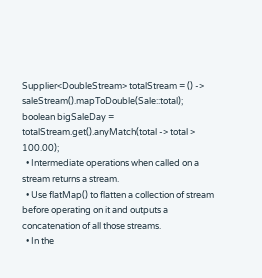Supplier<DoubleStream> totalStream = () -> saleStream().mapToDouble(Sale::total);
boolean bigSaleDay = totalStream.get().anyMatch(total -> total > 100.00);
  • Intermediate operations when called on a stream returns a stream.
  • Use flatMap() to flatten a collection of stream before operating on it and outputs a concatenation of all those streams.
  • In the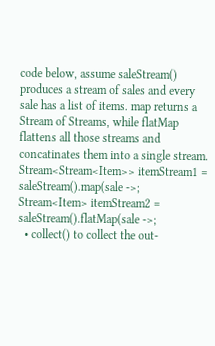code below, assume saleStream() produces a stream of sales and every sale has a list of items. map returns a Stream of Streams, while flatMap flattens all those streams and concatinates them into a single stream.
Stream<Stream<Item>> itemStream1 = saleStream().map(sale ->;
Stream<Item> itemStream2 = saleStream().flatMap(sale ->;
  • collect() to collect the out-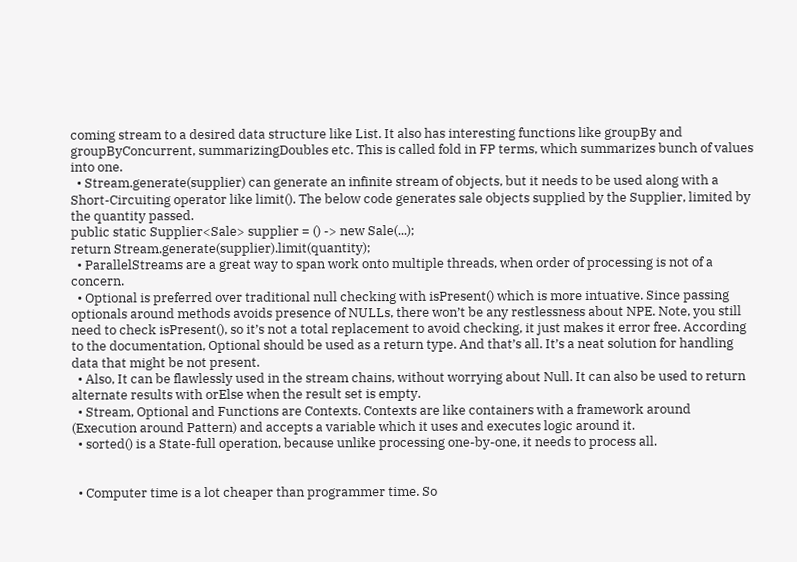coming stream to a desired data structure like List. It also has interesting functions like groupBy and groupByConcurrent, summarizingDoubles etc. This is called fold in FP terms, which summarizes bunch of values into one.
  • Stream.generate(supplier) can generate an infinite stream of objects, but it needs to be used along with a Short-Circuiting operator like limit(). The below code generates sale objects supplied by the Supplier, limited by the quantity passed.
public static Supplier<Sale> supplier = () -> new Sale(...);
return Stream.generate(supplier).limit(quantity);
  • ParallelStreams are a great way to span work onto multiple threads, when order of processing is not of a concern.
  • Optional is preferred over traditional null checking with isPresent() which is more intuative. Since passing optionals around methods avoids presence of NULLs, there won’t be any restlessness about NPE. Note, you still need to check isPresent(), so it’s not a total replacement to avoid checking, it just makes it error free. According to the documentation, Optional should be used as a return type. And that’s all. It’s a neat solution for handling data that might be not present.
  • Also, It can be flawlessly used in the stream chains, without worrying about Null. It can also be used to return alternate results with orElse when the result set is empty.
  • Stream, Optional and Functions are Contexts. Contexts are like containers with a framework around (Execution around Pattern) and accepts a variable which it uses and executes logic around it.
  • sorted() is a State-full operation, because unlike processing one-by-one, it needs to process all.


  • Computer time is a lot cheaper than programmer time. So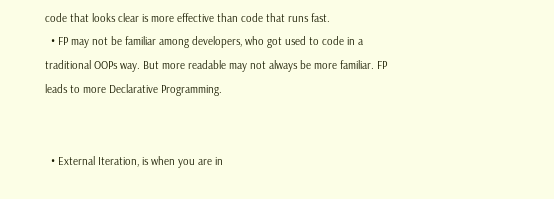code that looks clear is more effective than code that runs fast.
  • FP may not be familiar among developers, who got used to code in a traditional OOPs way. But more readable may not always be more familiar. FP leads to more Declarative Programming.


  • External Iteration, is when you are in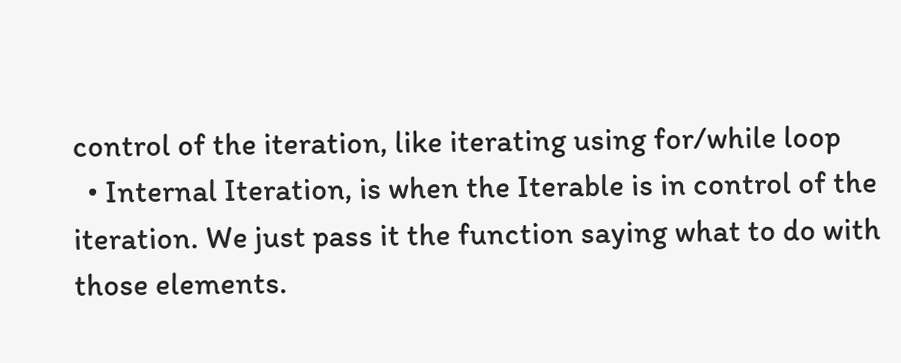control of the iteration, like iterating using for/while loop
  • Internal Iteration, is when the Iterable is in control of the iteration. We just pass it the function saying what to do with those elements.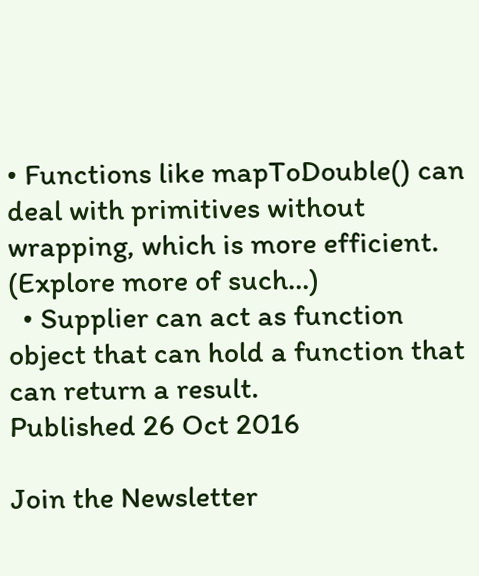• Functions like mapToDouble() can deal with primitives without wrapping, which is more efficient. (Explore more of such…)
  • Supplier can act as function object that can hold a function that can return a result.
Published 26 Oct 2016

Join the Newsletter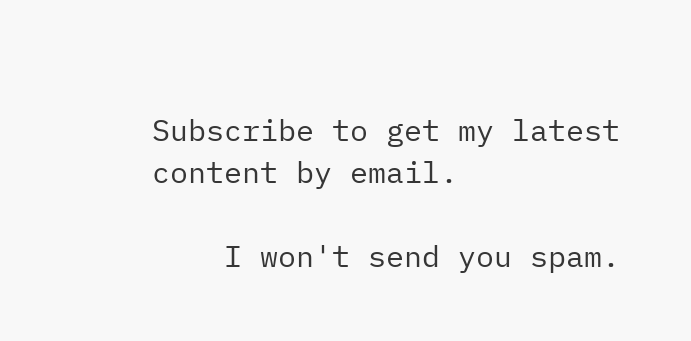Subscribe to get my latest content by email.

    I won't send you spam.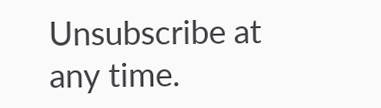Unsubscribe at any time.